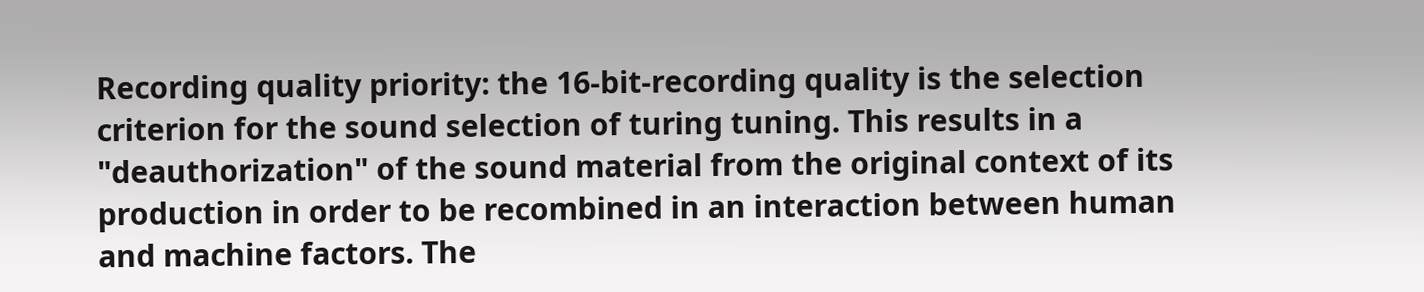Recording quality priority: the 16-bit-recording quality is the selection criterion for the sound selection of turing tuning. This results in a "deauthorization" of the sound material from the original context of its production in order to be recombined in an interaction between human and machine factors. The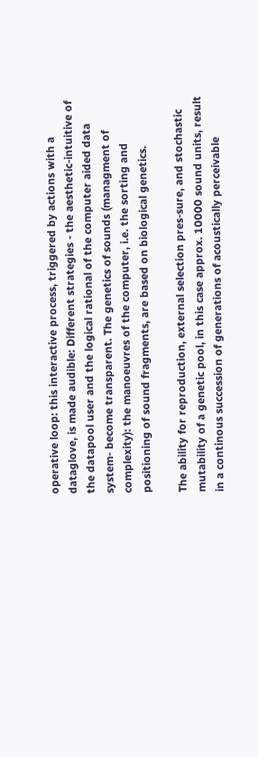operative loop: this interactive process, triggered by actions with a dataglove, is made audible: Different strategies - the aesthetic-intuitive of the datapool user and the logical rational of the computer aided data system- become transparent. The genetics of sounds (managment of complexity): the manoeuvres of the computer, i.e. the sorting and positioning of sound fragments, are based on biological genetics.

The ability for reproduction, external selection pres-sure, and stochastic mutability of a genetic pool, in this case approx. 10000 sound units, result in a continous succession of generations of acoustically perceivable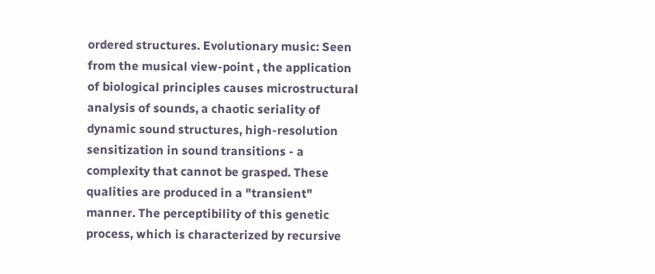ordered structures. Evolutionary music: Seen from the musical view-point , the application of biological principles causes microstructural analysis of sounds, a chaotic seriality of dynamic sound structures, high-resolution sensitization in sound transitions - a complexity that cannot be grasped. These qualities are produced in a "transient" manner. The perceptibility of this genetic process, which is characterized by recursive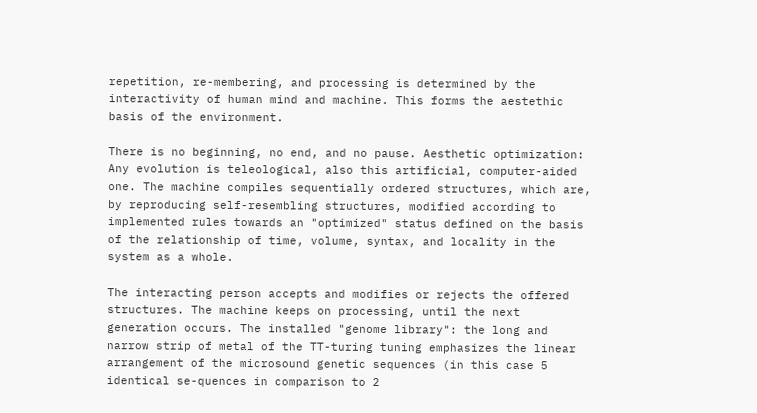repetition, re-membering, and processing is determined by the interactivity of human mind and machine. This forms the aestethic basis of the environment.

There is no beginning, no end, and no pause. Aesthetic optimization: Any evolution is teleological, also this artificial, computer-aided one. The machine compiles sequentially ordered structures, which are, by reproducing self-resembling structures, modified according to implemented rules towards an "optimized" status defined on the basis of the relationship of time, volume, syntax, and locality in the system as a whole.

The interacting person accepts and modifies or rejects the offered structures. The machine keeps on processing, until the next generation occurs. The installed "genome library": the long and narrow strip of metal of the TT-turing tuning emphasizes the linear arrangement of the microsound genetic sequences (in this case 5 identical se-quences in comparison to 2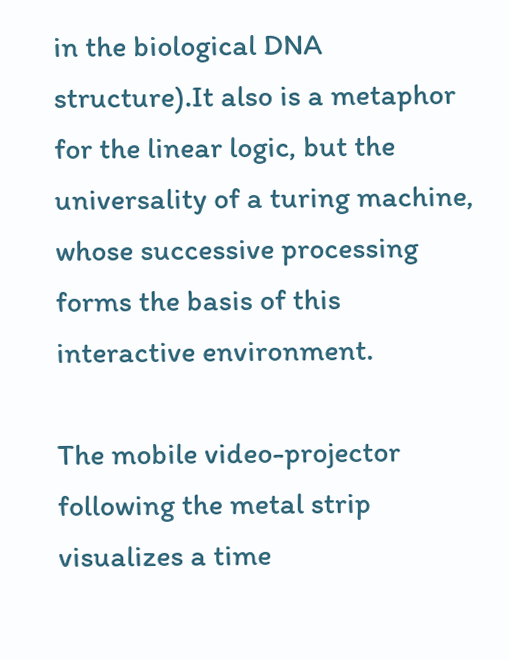in the biological DNA structure).It also is a metaphor for the linear logic, but the universality of a turing machine, whose successive processing forms the basis of this interactive environment.

The mobile video-projector following the metal strip visualizes a time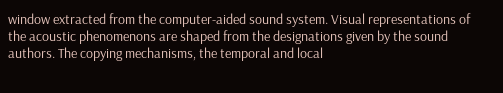window extracted from the computer-aided sound system. Visual representations of the acoustic phenomenons are shaped from the designations given by the sound authors. The copying mechanisms, the temporal and local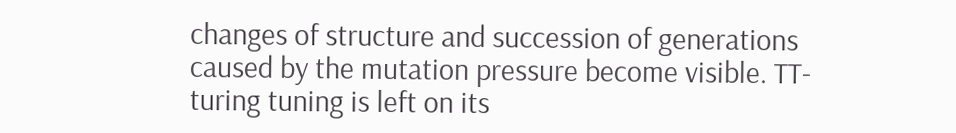changes of structure and succession of generations caused by the mutation pressure become visible. TT-turing tuning is left on its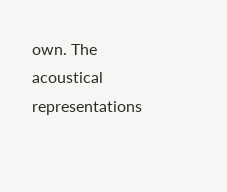own. The acoustical representations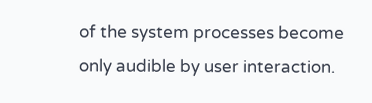of the system processes become only audible by user interaction.